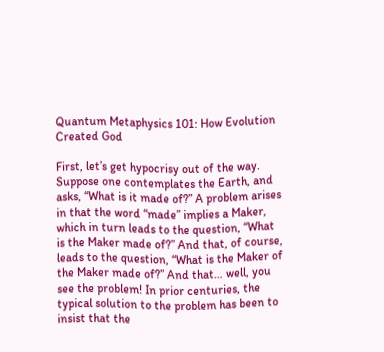Quantum Metaphysics 101: How Evolution Created God

First, let’s get hypocrisy out of the way. Suppose one contemplates the Earth, and asks, “What is it made of?” A problem arises in that the word “made” implies a Maker, which in turn leads to the question, “What is the Maker made of?” And that, of course, leads to the question, “What is the Maker of the Maker made of?” And that… well, you see the problem! In prior centuries, the typical solution to the problem has been to insist that the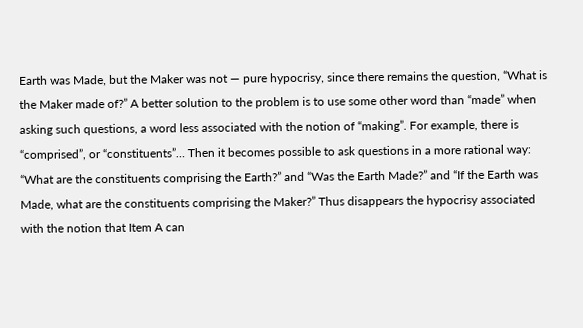Earth was Made, but the Maker was not — pure hypocrisy, since there remains the question, “What is the Maker made of?” A better solution to the problem is to use some other word than “made” when asking such questions, a word less associated with the notion of “making”. For example, there is “comprised”, or “constituents”… Then it becomes possible to ask questions in a more rational way: “What are the constituents comprising the Earth?” and “Was the Earth Made?” and “If the Earth was Made, what are the constituents comprising the Maker?” Thus disappears the hypocrisy associated with the notion that Item A can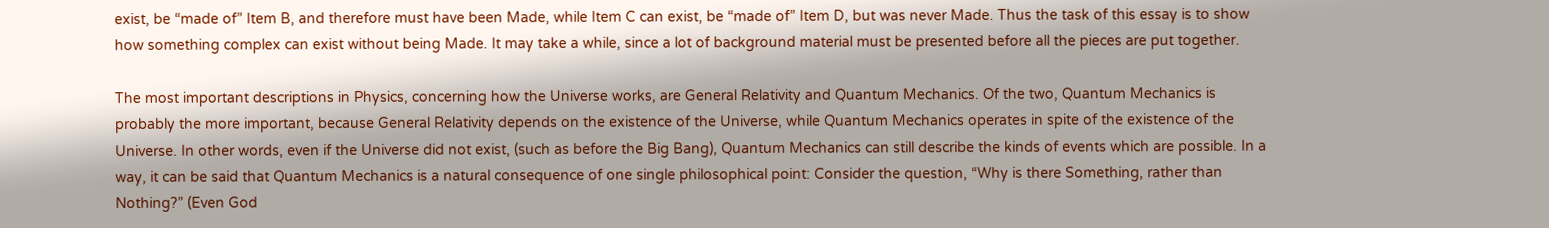exist, be “made of” Item B, and therefore must have been Made, while Item C can exist, be “made of” Item D, but was never Made. Thus the task of this essay is to show how something complex can exist without being Made. It may take a while, since a lot of background material must be presented before all the pieces are put together.

The most important descriptions in Physics, concerning how the Universe works, are General Relativity and Quantum Mechanics. Of the two, Quantum Mechanics is probably the more important, because General Relativity depends on the existence of the Universe, while Quantum Mechanics operates in spite of the existence of the Universe. In other words, even if the Universe did not exist, (such as before the Big Bang), Quantum Mechanics can still describe the kinds of events which are possible. In a way, it can be said that Quantum Mechanics is a natural consequence of one single philosophical point: Consider the question, “Why is there Something, rather than Nothing?” (Even God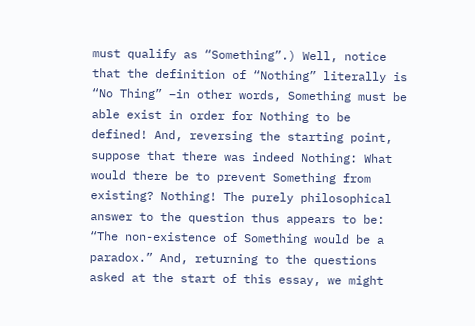must qualify as “Something”.) Well, notice that the definition of “Nothing” literally is “No Thing” –in other words, Something must be able exist in order for Nothing to be defined! And, reversing the starting point, suppose that there was indeed Nothing: What would there be to prevent Something from existing? Nothing! The purely philosophical answer to the question thus appears to be: “The non-existence of Something would be a paradox.” And, returning to the questions asked at the start of this essay, we might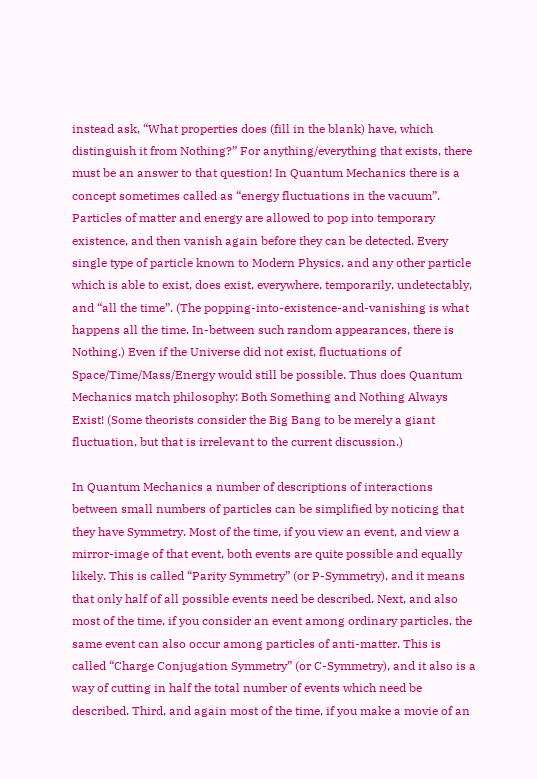instead ask, “What properties does (fill in the blank) have, which distinguish it from Nothing?” For anything/everything that exists, there must be an answer to that question! In Quantum Mechanics there is a concept sometimes called as “energy fluctuations in the vacuum”. Particles of matter and energy are allowed to pop into temporary existence, and then vanish again before they can be detected. Every single type of particle known to Modern Physics, and any other particle which is able to exist, does exist, everywhere, temporarily, undetectably, and “all the time”. (The popping-into-existence-and-vanishing is what happens all the time. In-between such random appearances, there is Nothing.) Even if the Universe did not exist, fluctuations of Space/Time/Mass/Energy would still be possible. Thus does Quantum Mechanics match philosophy: Both Something and Nothing Always Exist! (Some theorists consider the Big Bang to be merely a giant fluctuation, but that is irrelevant to the current discussion.)

In Quantum Mechanics a number of descriptions of interactions between small numbers of particles can be simplified by noticing that they have Symmetry. Most of the time, if you view an event, and view a mirror-image of that event, both events are quite possible and equally likely. This is called “Parity Symmetry” (or P-Symmetry), and it means that only half of all possible events need be described. Next, and also most of the time, if you consider an event among ordinary particles, the same event can also occur among particles of anti-matter. This is called “Charge Conjugation Symmetry” (or C-Symmetry), and it also is a way of cutting in half the total number of events which need be described. Third, and again most of the time, if you make a movie of an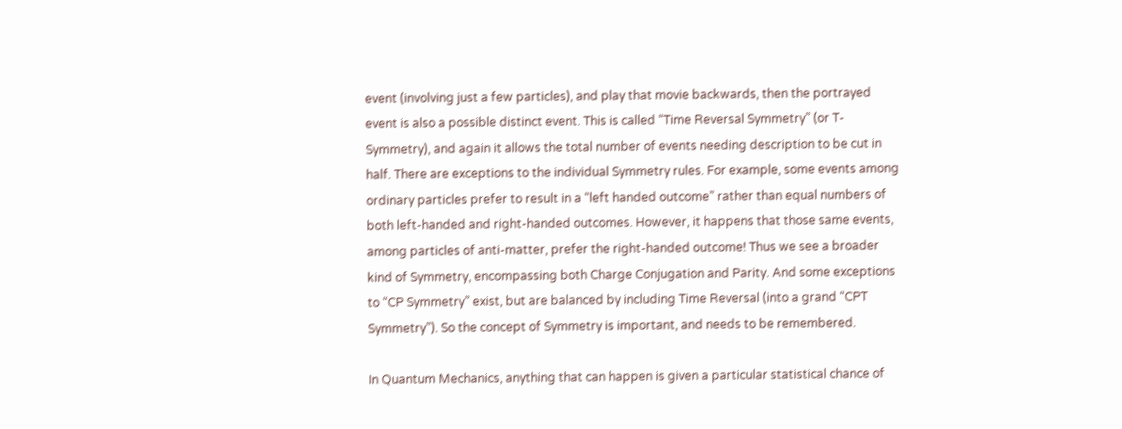event (involving just a few particles), and play that movie backwards, then the portrayed event is also a possible distinct event. This is called “Time Reversal Symmetry” (or T-Symmetry), and again it allows the total number of events needing description to be cut in half. There are exceptions to the individual Symmetry rules. For example, some events among ordinary particles prefer to result in a “left handed outcome” rather than equal numbers of both left-handed and right-handed outcomes. However, it happens that those same events, among particles of anti-matter, prefer the right-handed outcome! Thus we see a broader kind of Symmetry, encompassing both Charge Conjugation and Parity. And some exceptions to “CP Symmetry” exist, but are balanced by including Time Reversal (into a grand “CPT Symmetry”). So the concept of Symmetry is important, and needs to be remembered.

In Quantum Mechanics, anything that can happen is given a particular statistical chance of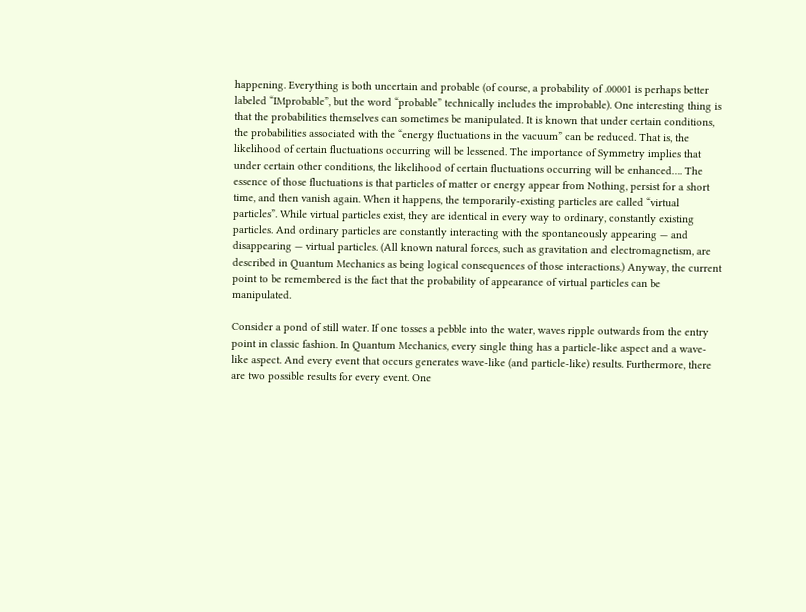happening. Everything is both uncertain and probable (of course, a probability of .00001 is perhaps better labeled “IMprobable”, but the word “probable” technically includes the improbable). One interesting thing is that the probabilities themselves can sometimes be manipulated. It is known that under certain conditions, the probabilities associated with the “energy fluctuations in the vacuum” can be reduced. That is, the likelihood of certain fluctuations occurring will be lessened. The importance of Symmetry implies that under certain other conditions, the likelihood of certain fluctuations occurring will be enhanced…. The essence of those fluctuations is that particles of matter or energy appear from Nothing, persist for a short time, and then vanish again. When it happens, the temporarily-existing particles are called “virtual particles”. While virtual particles exist, they are identical in every way to ordinary, constantly existing particles. And ordinary particles are constantly interacting with the spontaneously appearing — and disappearing — virtual particles. (All known natural forces, such as gravitation and electromagnetism, are described in Quantum Mechanics as being logical consequences of those interactions.) Anyway, the current point to be remembered is the fact that the probability of appearance of virtual particles can be manipulated.

Consider a pond of still water. If one tosses a pebble into the water, waves ripple outwards from the entry point in classic fashion. In Quantum Mechanics, every single thing has a particle-like aspect and a wave-like aspect. And every event that occurs generates wave-like (and particle-like) results. Furthermore, there are two possible results for every event. One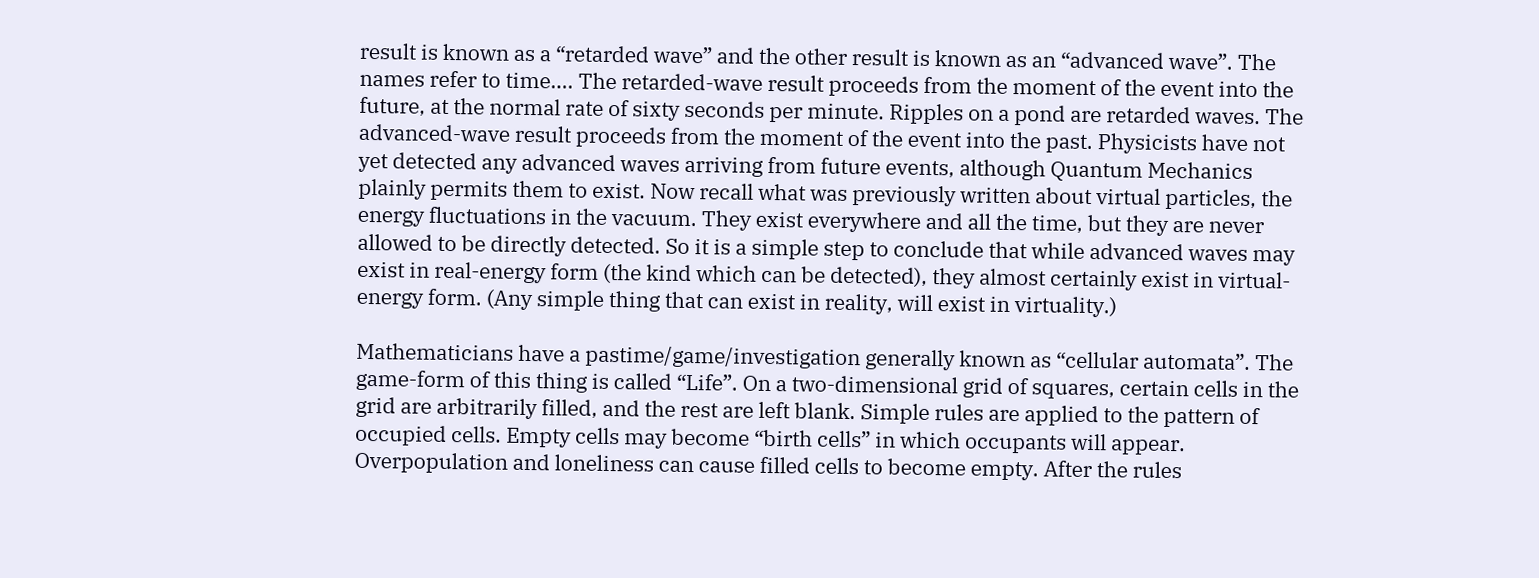result is known as a “retarded wave” and the other result is known as an “advanced wave”. The names refer to time…. The retarded-wave result proceeds from the moment of the event into the future, at the normal rate of sixty seconds per minute. Ripples on a pond are retarded waves. The advanced-wave result proceeds from the moment of the event into the past. Physicists have not yet detected any advanced waves arriving from future events, although Quantum Mechanics plainly permits them to exist. Now recall what was previously written about virtual particles, the energy fluctuations in the vacuum. They exist everywhere and all the time, but they are never allowed to be directly detected. So it is a simple step to conclude that while advanced waves may exist in real-energy form (the kind which can be detected), they almost certainly exist in virtual-energy form. (Any simple thing that can exist in reality, will exist in virtuality.)

Mathematicians have a pastime/game/investigation generally known as “cellular automata”. The game-form of this thing is called “Life”. On a two-dimensional grid of squares, certain cells in the grid are arbitrarily filled, and the rest are left blank. Simple rules are applied to the pattern of occupied cells. Empty cells may become “birth cells” in which occupants will appear. Overpopulation and loneliness can cause filled cells to become empty. After the rules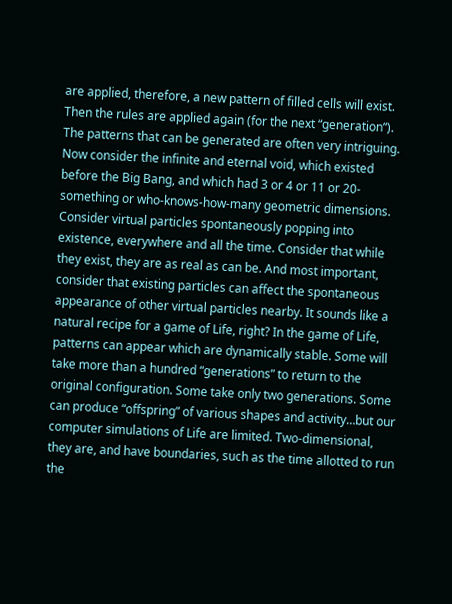are applied, therefore, a new pattern of filled cells will exist. Then the rules are applied again (for the next “generation”). The patterns that can be generated are often very intriguing. Now consider the infinite and eternal void, which existed before the Big Bang, and which had 3 or 4 or 11 or 20-something or who-knows-how-many geometric dimensions. Consider virtual particles spontaneously popping into existence, everywhere and all the time. Consider that while they exist, they are as real as can be. And most important, consider that existing particles can affect the spontaneous appearance of other virtual particles nearby. It sounds like a natural recipe for a game of Life, right? In the game of Life, patterns can appear which are dynamically stable. Some will take more than a hundred “generations” to return to the original configuration. Some take only two generations. Some can produce “offspring” of various shapes and activity…but our computer simulations of Life are limited. Two-dimensional, they are, and have boundaries, such as the time allotted to run the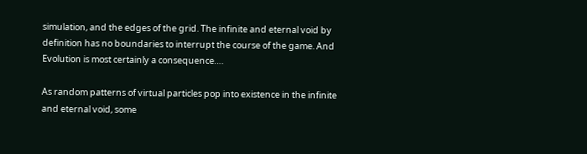simulation, and the edges of the grid. The infinite and eternal void by definition has no boundaries to interrupt the course of the game. And Evolution is most certainly a consequence….

As random patterns of virtual particles pop into existence in the infinite and eternal void, some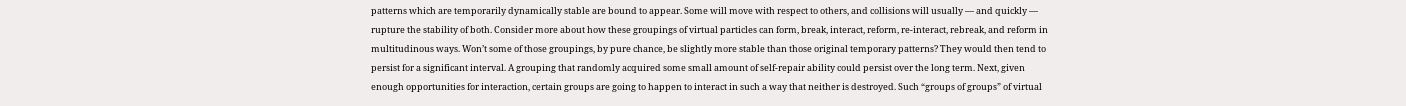patterns which are temporarily dynamically stable are bound to appear. Some will move with respect to others, and collisions will usually — and quickly — rupture the stability of both. Consider more about how these groupings of virtual particles can form, break, interact, reform, re-interact, rebreak, and reform in multitudinous ways. Won’t some of those groupings, by pure chance, be slightly more stable than those original temporary patterns? They would then tend to persist for a significant interval. A grouping that randomly acquired some small amount of self-repair ability could persist over the long term. Next, given enough opportunities for interaction, certain groups are going to happen to interact in such a way that neither is destroyed. Such “groups of groups” of virtual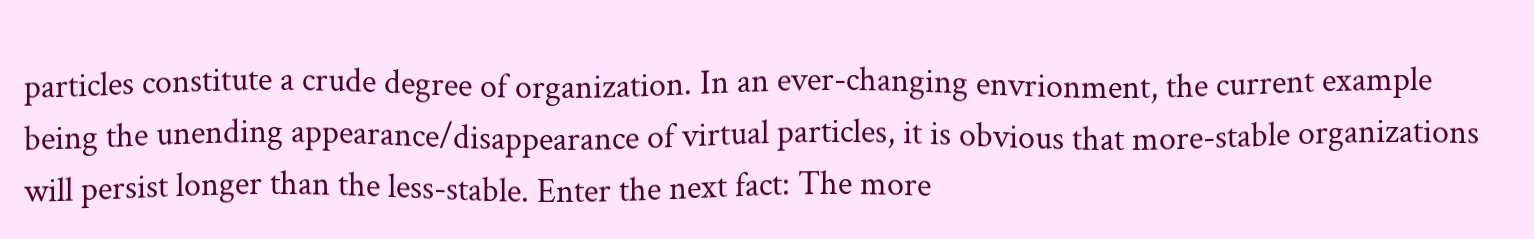particles constitute a crude degree of organization. In an ever-changing envrionment, the current example being the unending appearance/disappearance of virtual particles, it is obvious that more-stable organizations will persist longer than the less-stable. Enter the next fact: The more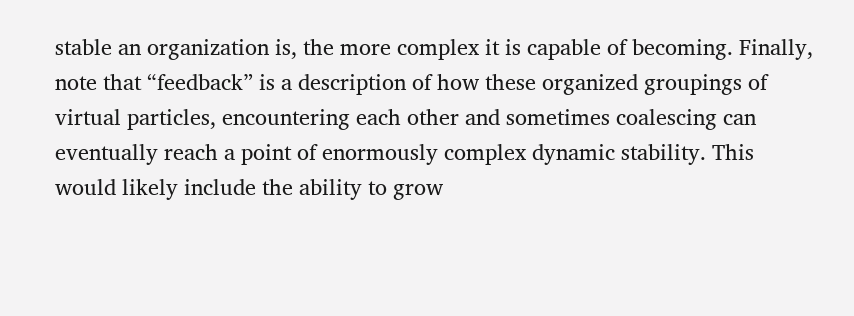stable an organization is, the more complex it is capable of becoming. Finally, note that “feedback” is a description of how these organized groupings of virtual particles, encountering each other and sometimes coalescing can eventually reach a point of enormously complex dynamic stability. This would likely include the ability to grow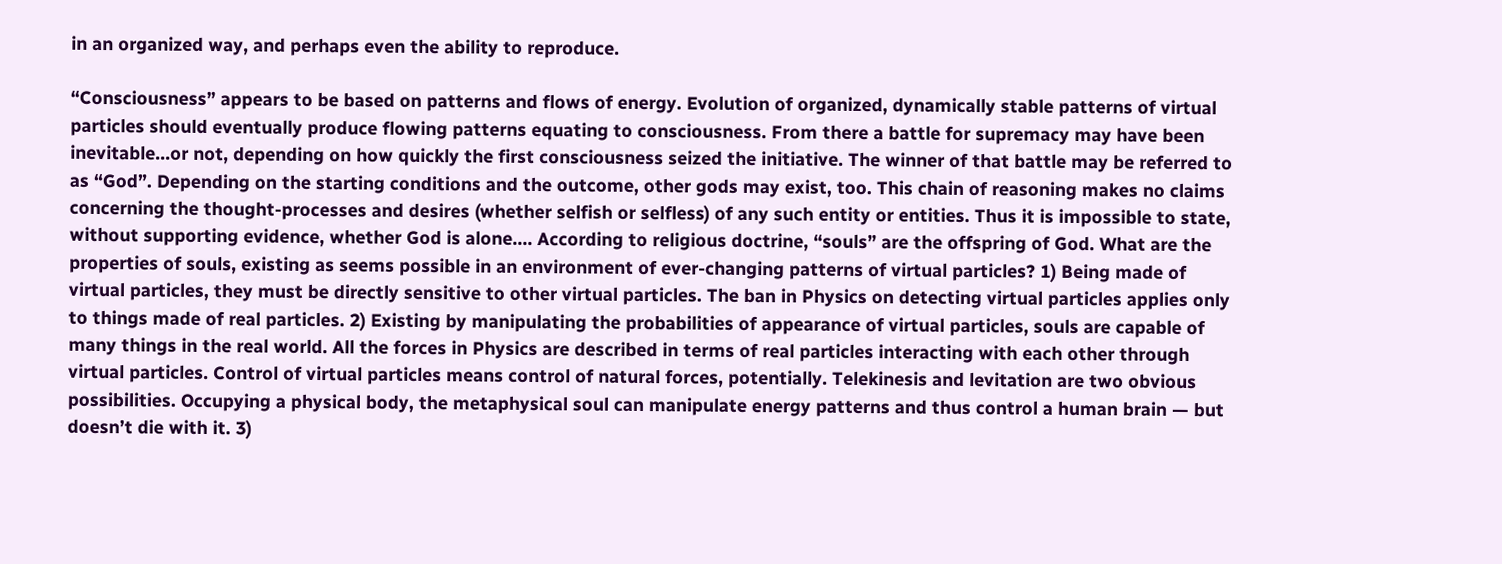in an organized way, and perhaps even the ability to reproduce.

“Consciousness” appears to be based on patterns and flows of energy. Evolution of organized, dynamically stable patterns of virtual particles should eventually produce flowing patterns equating to consciousness. From there a battle for supremacy may have been inevitable…or not, depending on how quickly the first consciousness seized the initiative. The winner of that battle may be referred to as “God”. Depending on the starting conditions and the outcome, other gods may exist, too. This chain of reasoning makes no claims concerning the thought-processes and desires (whether selfish or selfless) of any such entity or entities. Thus it is impossible to state, without supporting evidence, whether God is alone…. According to religious doctrine, “souls” are the offspring of God. What are the properties of souls, existing as seems possible in an environment of ever-changing patterns of virtual particles? 1) Being made of virtual particles, they must be directly sensitive to other virtual particles. The ban in Physics on detecting virtual particles applies only to things made of real particles. 2) Existing by manipulating the probabilities of appearance of virtual particles, souls are capable of many things in the real world. All the forces in Physics are described in terms of real particles interacting with each other through virtual particles. Control of virtual particles means control of natural forces, potentially. Telekinesis and levitation are two obvious possibilities. Occupying a physical body, the metaphysical soul can manipulate energy patterns and thus control a human brain — but doesn’t die with it. 3)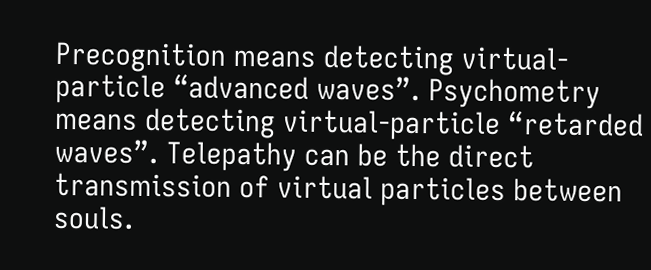Precognition means detecting virtual-particle “advanced waves”. Psychometry means detecting virtual-particle “retarded waves”. Telepathy can be the direct transmission of virtual particles between souls.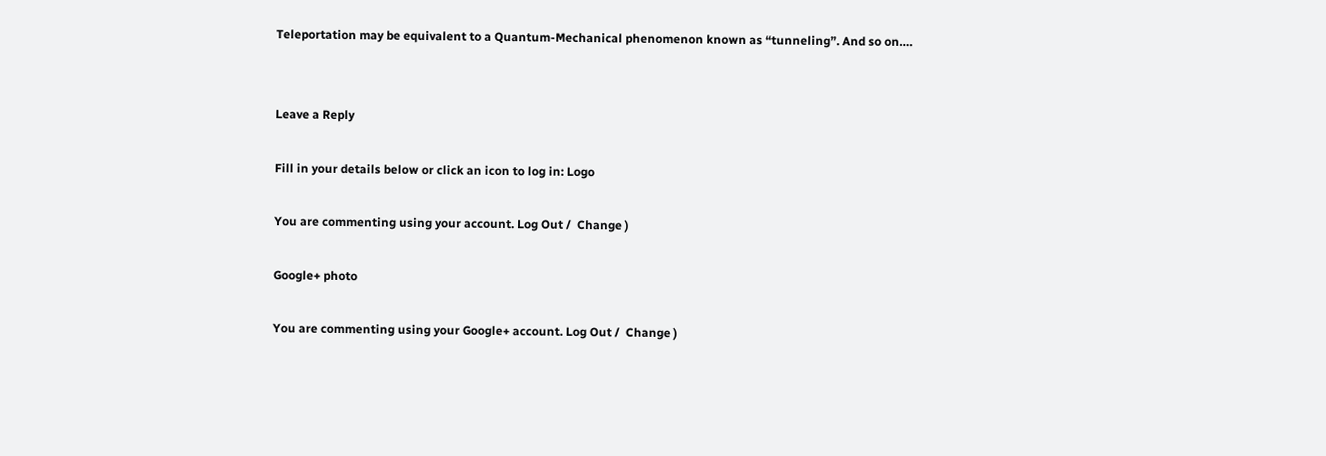Teleportation may be equivalent to a Quantum-Mechanical phenomenon known as “tunneling”. And so on….


Leave a Reply

Fill in your details below or click an icon to log in: Logo

You are commenting using your account. Log Out /  Change )

Google+ photo

You are commenting using your Google+ account. Log Out /  Change )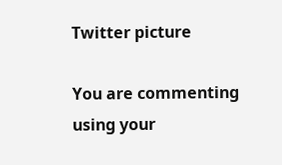Twitter picture

You are commenting using your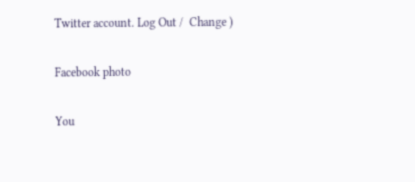Twitter account. Log Out /  Change )

Facebook photo

You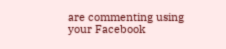are commenting using your Facebook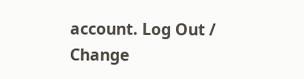account. Log Out /  Change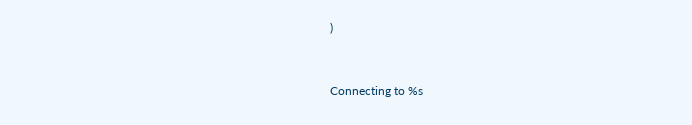)


Connecting to %s